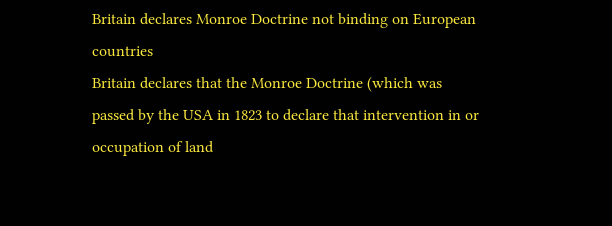Britain declares Monroe Doctrine not binding on European countries
Britain declares that the Monroe Doctrine (which was passed by the USA in 1823 to declare that intervention in or occupation of land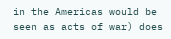in the Americas would be seen as acts of war) does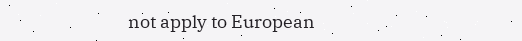not apply to European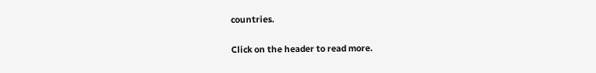countries.

Click on the header to read more.